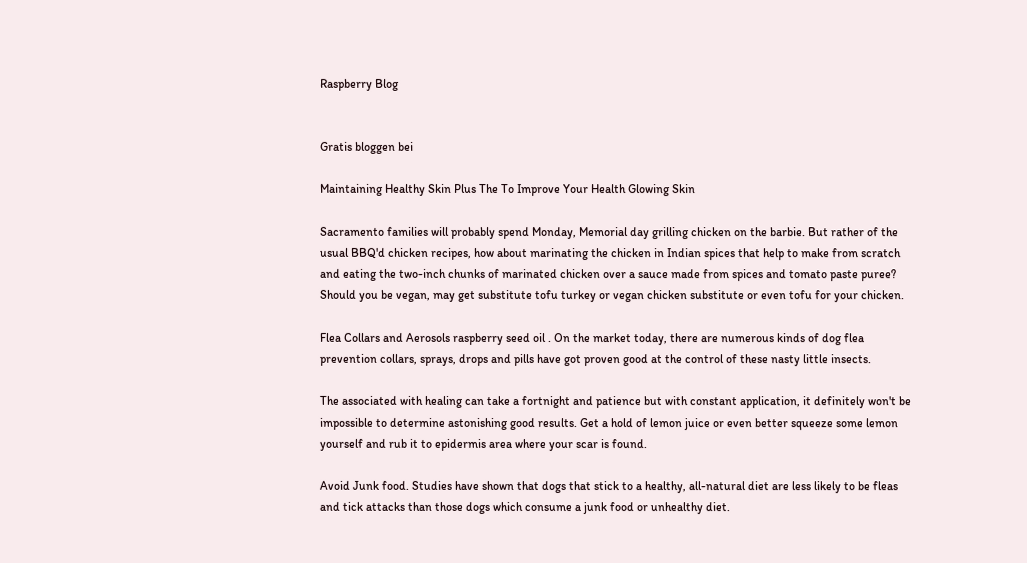Raspberry Blog


Gratis bloggen bei

Maintaining Healthy Skin Plus The To Improve Your Health Glowing Skin

Sacramento families will probably spend Monday, Memorial day grilling chicken on the barbie. But rather of the usual BBQ'd chicken recipes, how about marinating the chicken in Indian spices that help to make from scratch and eating the two-inch chunks of marinated chicken over a sauce made from spices and tomato paste puree? Should you be vegan, may get substitute tofu turkey or vegan chicken substitute or even tofu for your chicken.

Flea Collars and Aerosols raspberry seed oil . On the market today, there are numerous kinds of dog flea prevention collars, sprays, drops and pills have got proven good at the control of these nasty little insects.

The associated with healing can take a fortnight and patience but with constant application, it definitely won't be impossible to determine astonishing good results. Get a hold of lemon juice or even better squeeze some lemon yourself and rub it to epidermis area where your scar is found.

Avoid Junk food. Studies have shown that dogs that stick to a healthy, all-natural diet are less likely to be fleas and tick attacks than those dogs which consume a junk food or unhealthy diet.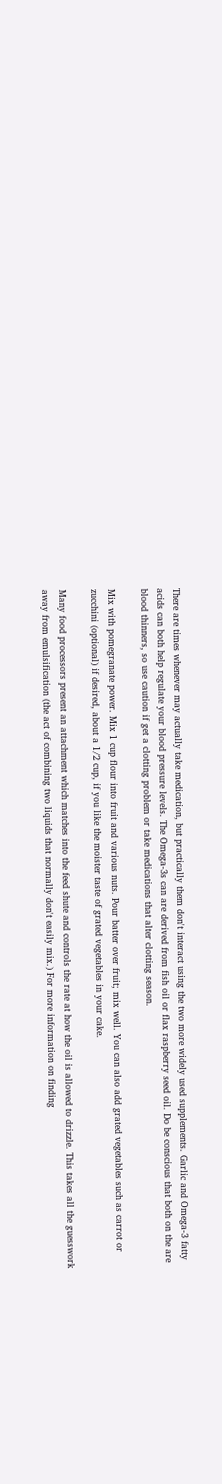There are times whenever may actually take medication, but practically them don't interact using the two more widely used supplements. Garlic and Omega-3 fatty acids can both help regulate your blood pressure levels. The Omega-3s can are derived from fish oil or flax raspberry seed oil. Do be conscious that both on the are blood thinners, so use caution if get a clotting problem or take medications that alter clotting season.

Mix with pomegranate power. Mix 1 cup flour into fruit and various nuts. Pour batter over fruit; mix well. You can also add grated vegetables such as carrot or zucchini (optional) if desired, about a 1/2 cup, if you like the moister taste of grated vegetables in your cake.

Many food processors present an attachment which matches into the feed shute and controls the rate at how the oil is allowed to drizzle. This takes all the guesswork away from emulsification (the act of combining two liquids that normally don't easily mix.) For more information on finding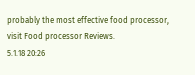probably the most effective food processor, visit Food processor Reviews.
5.1.18 20:26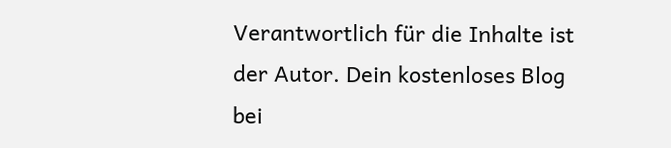Verantwortlich für die Inhalte ist der Autor. Dein kostenloses Blog bei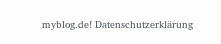myblog.de! Datenschutzerklärung